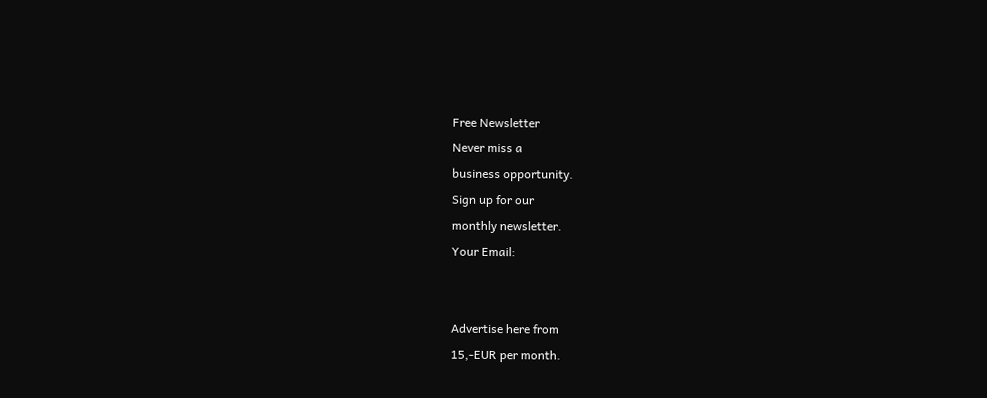Free Newsletter
Never miss a
business opportunity.
Sign up for our
monthly newsletter.
Your Email:


Advertise here from
15,-EUR per month.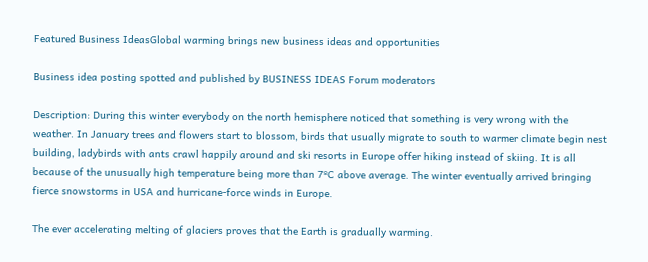Featured Business IdeasGlobal warming brings new business ideas and opportunities

Business idea posting spotted and published by BUSINESS IDEAS Forum moderators

Description: During this winter everybody on the north hemisphere noticed that something is very wrong with the weather. In January trees and flowers start to blossom, birds that usually migrate to south to warmer climate begin nest building, ladybirds with ants crawl happily around and ski resorts in Europe offer hiking instead of skiing. It is all because of the unusually high temperature being more than 7ºC above average. The winter eventually arrived bringing fierce snowstorms in USA and hurricane-force winds in Europe.

The ever accelerating melting of glaciers proves that the Earth is gradually warming.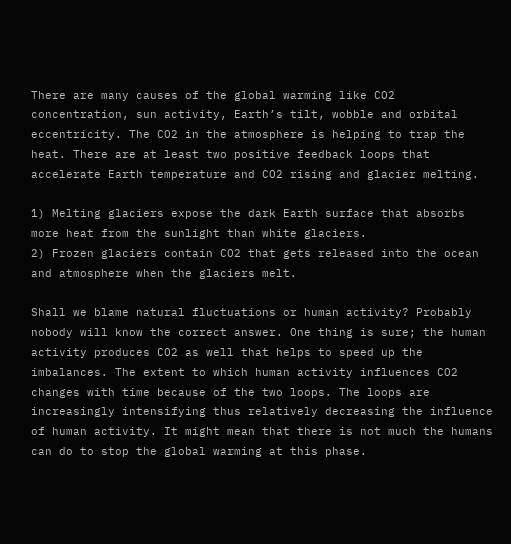There are many causes of the global warming like CO2 concentration, sun activity, Earth’s tilt, wobble and orbital eccentricity. The CO2 in the atmosphere is helping to trap the heat. There are at least two positive feedback loops that accelerate Earth temperature and CO2 rising and glacier melting.

1) Melting glaciers expose the dark Earth surface that absorbs more heat from the sunlight than white glaciers.
2) Frozen glaciers contain CO2 that gets released into the ocean and atmosphere when the glaciers melt.

Shall we blame natural fluctuations or human activity? Probably nobody will know the correct answer. One thing is sure; the human activity produces CO2 as well that helps to speed up the imbalances. The extent to which human activity influences CO2 changes with time because of the two loops. The loops are increasingly intensifying thus relatively decreasing the influence of human activity. It might mean that there is not much the humans can do to stop the global warming at this phase.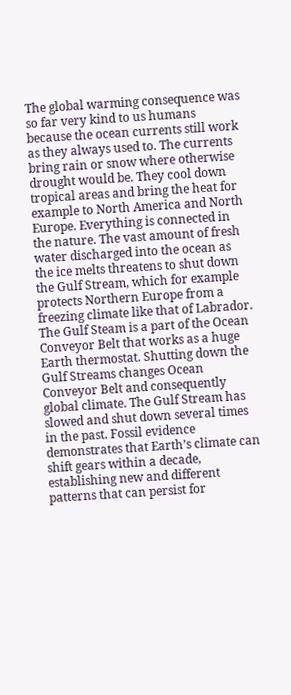The global warming consequence was so far very kind to us humans because the ocean currents still work as they always used to. The currents bring rain or snow where otherwise drought would be. They cool down tropical areas and bring the heat for example to North America and North Europe. Everything is connected in the nature. The vast amount of fresh water discharged into the ocean as the ice melts threatens to shut down the Gulf Stream, which for example protects Northern Europe from a freezing climate like that of Labrador. The Gulf Steam is a part of the Ocean Conveyor Belt that works as a huge Earth thermostat. Shutting down the Gulf Streams changes Ocean Conveyor Belt and consequently global climate. The Gulf Stream has slowed and shut down several times in the past. Fossil evidence demonstrates that Earth’s climate can shift gears within a decade, establishing new and different patterns that can persist for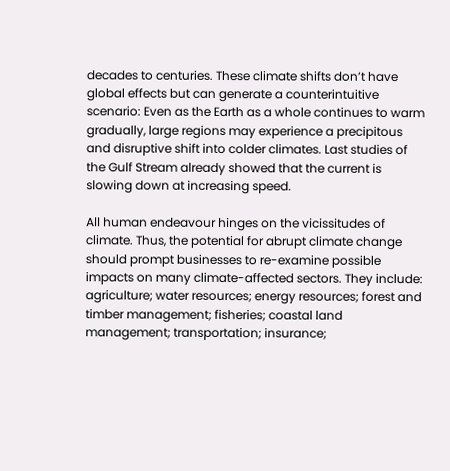decades to centuries. These climate shifts don’t have global effects but can generate a counterintuitive scenario: Even as the Earth as a whole continues to warm gradually, large regions may experience a precipitous and disruptive shift into colder climates. Last studies of the Gulf Stream already showed that the current is slowing down at increasing speed.

All human endeavour hinges on the vicissitudes of climate. Thus, the potential for abrupt climate change should prompt businesses to re-examine possible impacts on many climate-affected sectors. They include: agriculture; water resources; energy resources; forest and timber management; fisheries; coastal land management; transportation; insurance;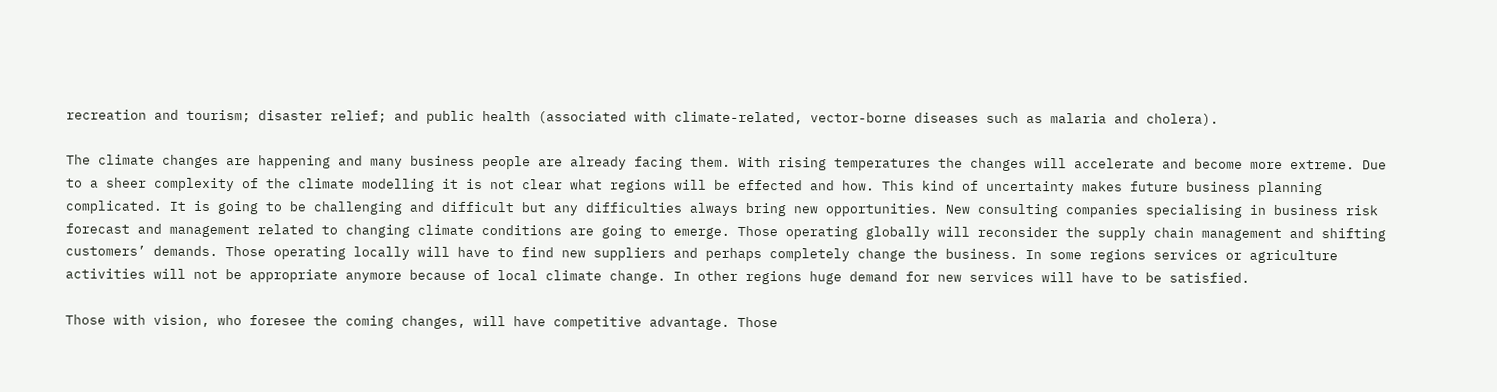recreation and tourism; disaster relief; and public health (associated with climate-related, vector-borne diseases such as malaria and cholera).

The climate changes are happening and many business people are already facing them. With rising temperatures the changes will accelerate and become more extreme. Due to a sheer complexity of the climate modelling it is not clear what regions will be effected and how. This kind of uncertainty makes future business planning complicated. It is going to be challenging and difficult but any difficulties always bring new opportunities. New consulting companies specialising in business risk forecast and management related to changing climate conditions are going to emerge. Those operating globally will reconsider the supply chain management and shifting customers’ demands. Those operating locally will have to find new suppliers and perhaps completely change the business. In some regions services or agriculture activities will not be appropriate anymore because of local climate change. In other regions huge demand for new services will have to be satisfied.

Those with vision, who foresee the coming changes, will have competitive advantage. Those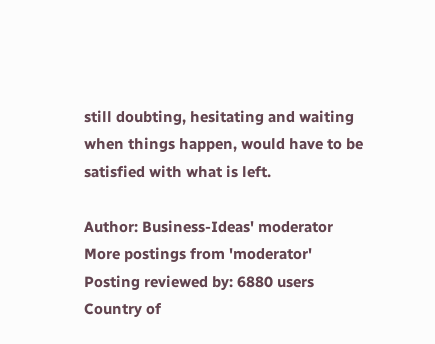still doubting, hesitating and waiting when things happen, would have to be satisfied with what is left.

Author: Business-Ideas' moderator
More postings from 'moderator'
Posting reviewed by: 6880 users
Country of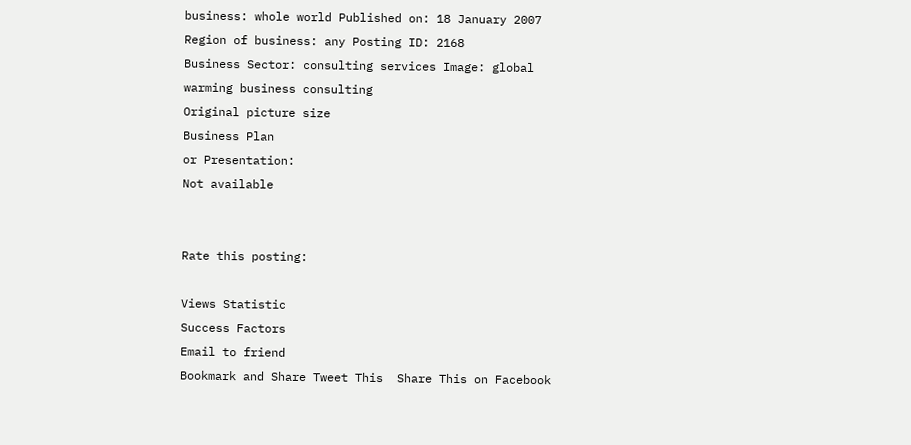business: whole world Published on: 18 January 2007
Region of business: any Posting ID: 2168
Business Sector: consulting services Image: global warming business consulting
Original picture size
Business Plan
or Presentation:
Not available


Rate this posting:

Views Statistic
Success Factors
Email to friend
Bookmark and Share Tweet This  Share This on Facebook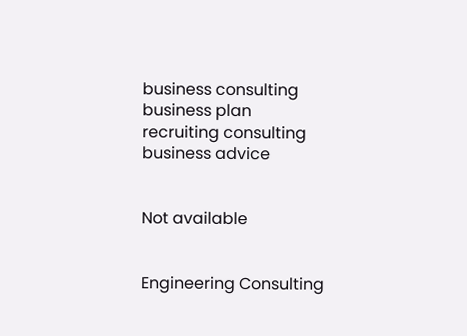business consulting
business plan
recruiting consulting
business advice


Not available


Engineering Consulting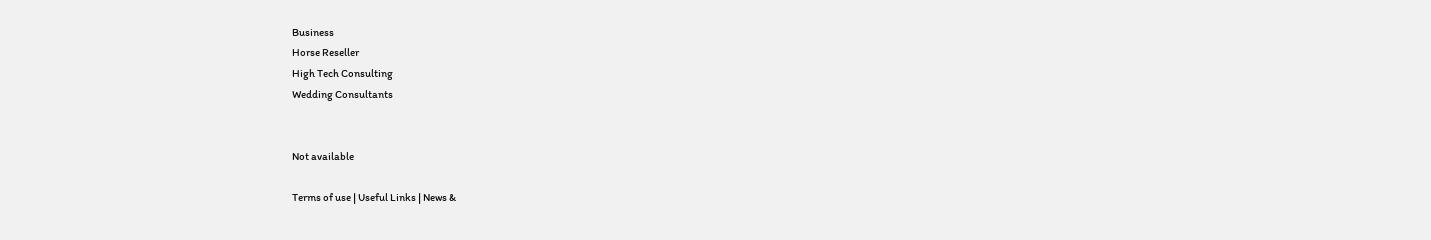Business
Horse Reseller
High Tech Consulting
Wedding Consultants


Not available

Terms of use | Useful Links | News &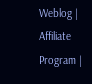Weblog | Affiliate Program |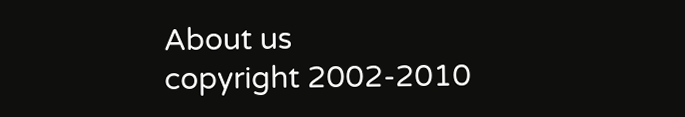About us
copyright 2002-2010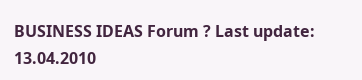BUSINESS IDEAS Forum ? Last update: 13.04.2010